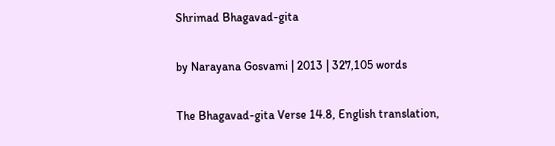Shrimad Bhagavad-gita

by Narayana Gosvami | 2013 | 327,105 words

The Bhagavad-gita Verse 14.8, English translation,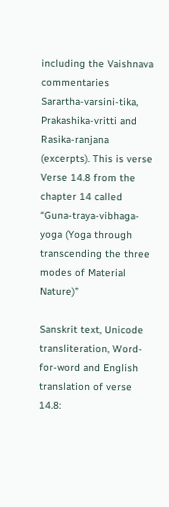including the Vaishnava commentaries Sarartha-varsini-tika, Prakashika-vritti and Rasika-ranjana (excerpts). This is verse Verse 14.8 from the chapter 14 called “Guna-traya-vibhaga-yoga (Yoga through transcending the three modes of Material Nature)”

Sanskrit text, Unicode transliteration, Word-for-word and English translation of verse 14.8: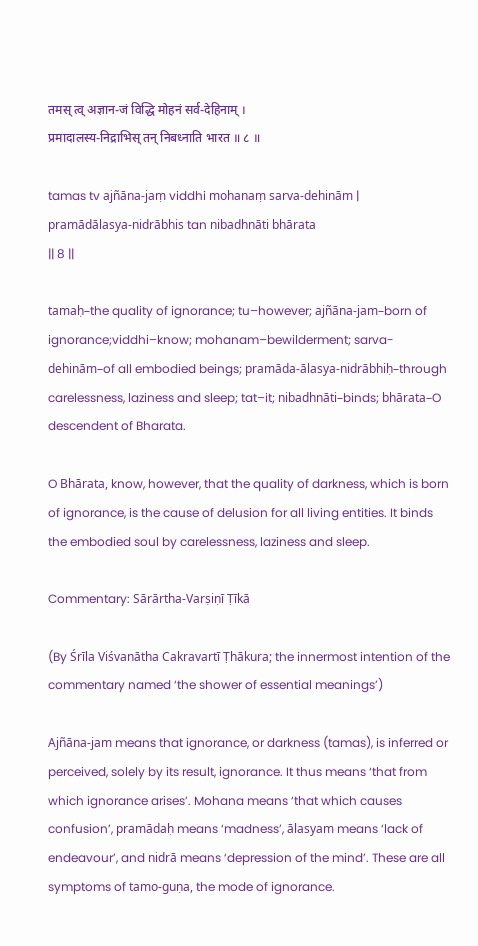तमस् त्व् अज्ञान-जं विद्धि मोहनं सर्व-देहिनाम् ।
प्रमादालस्य-निद्राभिस् तन् निबध्नाति भारत ॥ ८ ॥

tamas tv ajñāna-jaṃ viddhi mohanaṃ sarva-dehinām |
pramādālasya-nidrābhis tan nibadhnāti bhārata
|| 8 ||

tamaḥ–the quality of ignorance; tu–however; ajñāna-jam–born of ignorance;viddhi–know; mohanam–bewilderment; sarva-dehinām–of all embodied beings; pramāda-ālasya-nidrābhiḥ–through carelessness, laziness and sleep; tat–it; nibadhnāti–binds; bhārata–O descendent of Bharata.

O Bhārata, know, however, that the quality of darkness, which is born of ignorance, is the cause of delusion for all living entities. It binds the embodied soul by carelessness, laziness and sleep.

Commentary: Sārārtha-Varṣiṇī Ṭīkā

(By Śrīla Viśvanātha Cakravartī Ṭhākura; the innermost intention of the commentary named ‘the shower of essential meanings’)

Ajñāna-jam means that ignorance, or darkness (tamas), is inferred or perceived, solely by its result, ignorance. It thus means ‘that from which ignorance arises’. Mohana means ‘that which causes confusion’, pramādaḥ means ‘madness’, ālasyam means ‘lack of endeavour’, and nidrā means ‘depression of the mind’. These are all symptoms of tamo-guṇa, the mode of ignorance.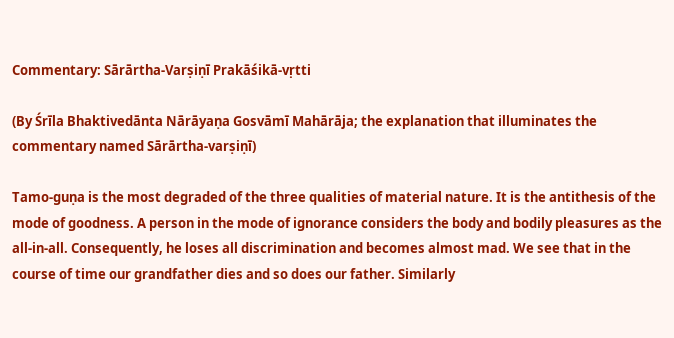Commentary: Sārārtha-Varṣiṇī Prakāśikā-vṛtti

(By Śrīla Bhaktivedānta Nārāyaṇa Gosvāmī Mahārāja; the explanation that illuminates the commentary named Sārārtha-varṣiṇī)

Tamo-guṇa is the most degraded of the three qualities of material nature. It is the antithesis of the mode of goodness. A person in the mode of ignorance considers the body and bodily pleasures as the all-in-all. Consequently, he loses all discrimination and becomes almost mad. We see that in the course of time our grandfather dies and so does our father. Similarly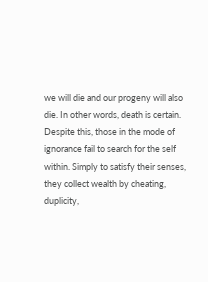we will die and our progeny will also die. In other words, death is certain. Despite this, those in the mode of ignorance fail to search for the self within. Simply to satisfy their senses, they collect wealth by cheating, duplicity,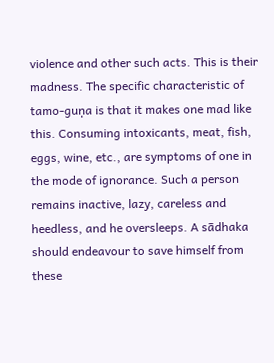violence and other such acts. This is their madness. The specific characteristic of tamo-guṇa is that it makes one mad like this. Consuming intoxicants, meat, fish, eggs, wine, etc., are symptoms of one in the mode of ignorance. Such a person remains inactive, lazy, careless and heedless, and he oversleeps. A sādhaka should endeavour to save himself from these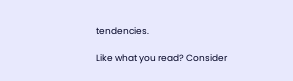tendencies.

Like what you read? Consider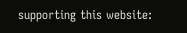supporting this website: